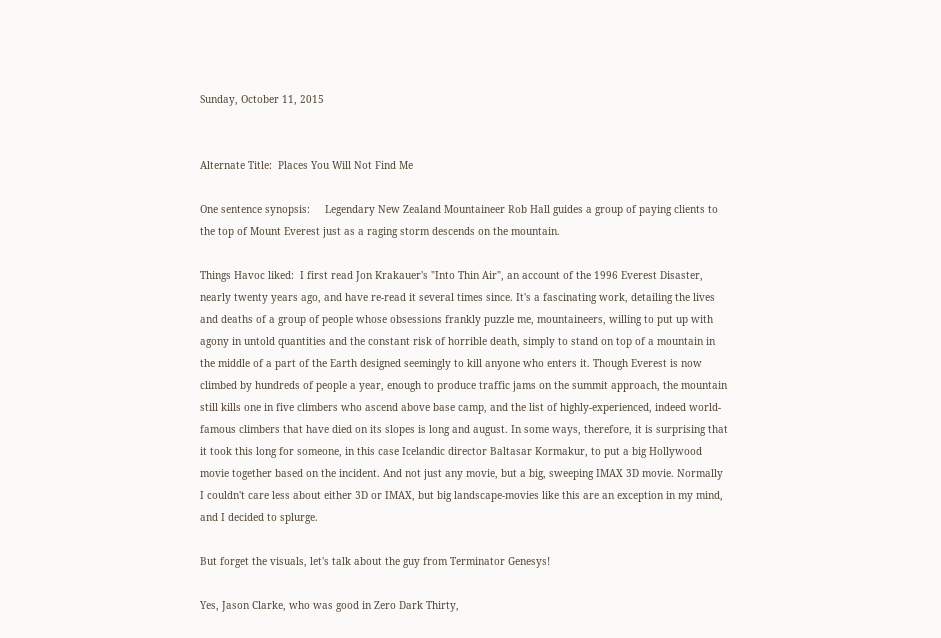Sunday, October 11, 2015


Alternate Title:  Places You Will Not Find Me

One sentence synopsis:     Legendary New Zealand Mountaineer Rob Hall guides a group of paying clients to the top of Mount Everest just as a raging storm descends on the mountain.

Things Havoc liked:  I first read Jon Krakauer's "Into Thin Air", an account of the 1996 Everest Disaster, nearly twenty years ago, and have re-read it several times since. It's a fascinating work, detailing the lives and deaths of a group of people whose obsessions frankly puzzle me, mountaineers, willing to put up with agony in untold quantities and the constant risk of horrible death, simply to stand on top of a mountain in the middle of a part of the Earth designed seemingly to kill anyone who enters it. Though Everest is now climbed by hundreds of people a year, enough to produce traffic jams on the summit approach, the mountain still kills one in five climbers who ascend above base camp, and the list of highly-experienced, indeed world-famous climbers that have died on its slopes is long and august. In some ways, therefore, it is surprising that it took this long for someone, in this case Icelandic director Baltasar Kormakur, to put a big Hollywood movie together based on the incident. And not just any movie, but a big, sweeping IMAX 3D movie. Normally I couldn't care less about either 3D or IMAX, but big landscape-movies like this are an exception in my mind, and I decided to splurge.

But forget the visuals, let's talk about the guy from Terminator Genesys!

Yes, Jason Clarke, who was good in Zero Dark Thirty,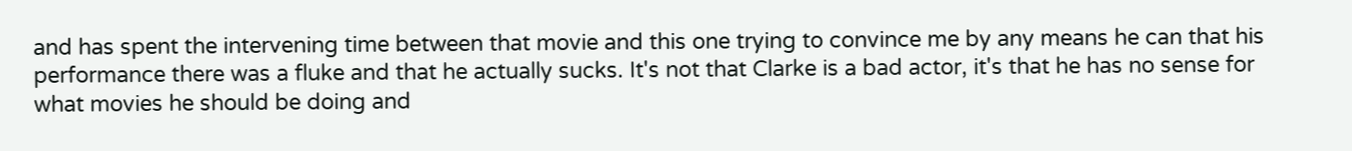and has spent the intervening time between that movie and this one trying to convince me by any means he can that his performance there was a fluke and that he actually sucks. It's not that Clarke is a bad actor, it's that he has no sense for what movies he should be doing and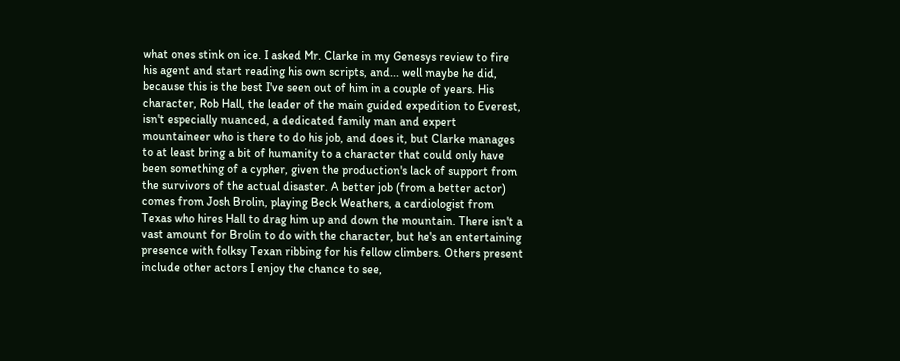what ones stink on ice. I asked Mr. Clarke in my Genesys review to fire his agent and start reading his own scripts, and... well maybe he did, because this is the best I've seen out of him in a couple of years. His character, Rob Hall, the leader of the main guided expedition to Everest, isn't especially nuanced, a dedicated family man and expert mountaineer who is there to do his job, and does it, but Clarke manages to at least bring a bit of humanity to a character that could only have been something of a cypher, given the production's lack of support from the survivors of the actual disaster. A better job (from a better actor) comes from Josh Brolin, playing Beck Weathers, a cardiologist from Texas who hires Hall to drag him up and down the mountain. There isn't a vast amount for Brolin to do with the character, but he's an entertaining presence with folksy Texan ribbing for his fellow climbers. Others present include other actors I enjoy the chance to see,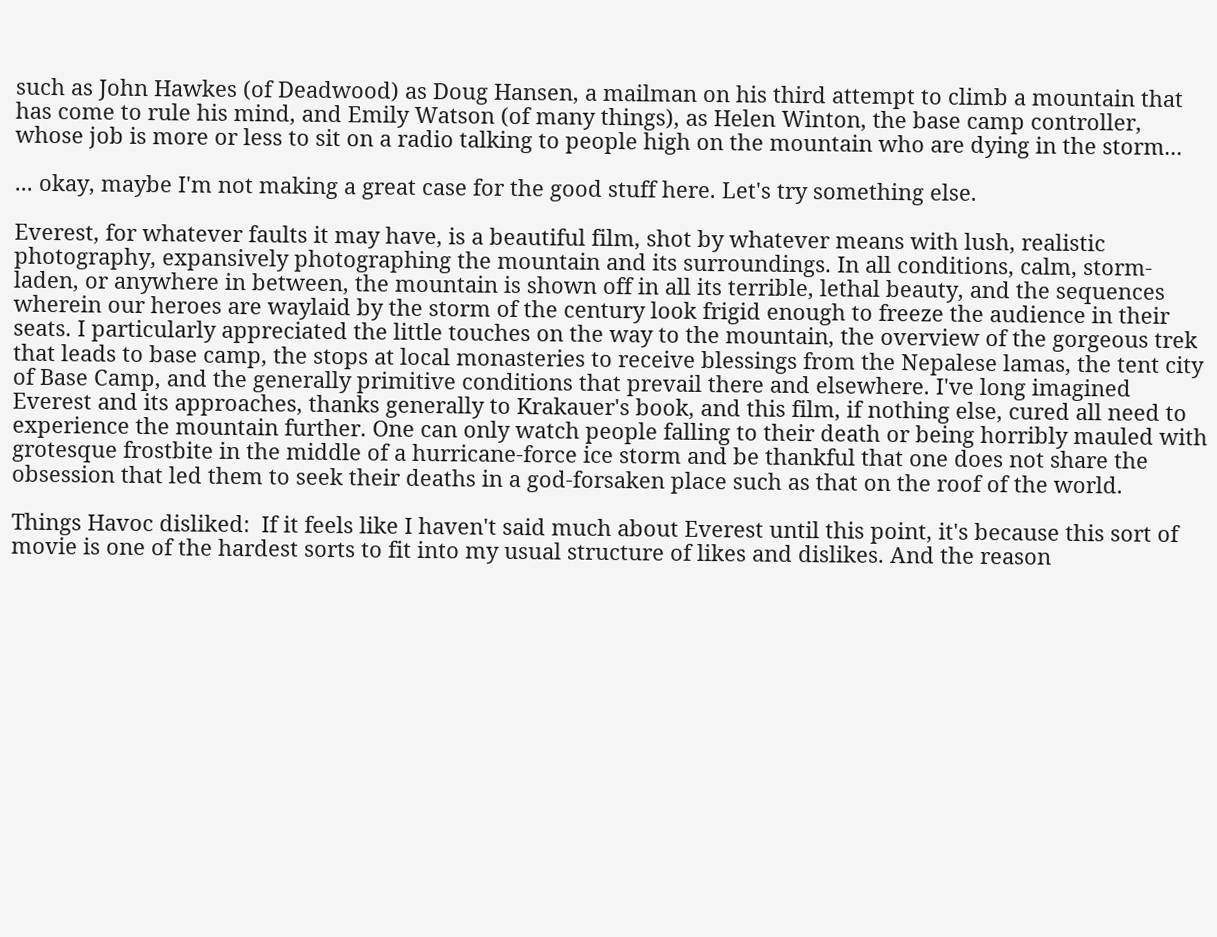such as John Hawkes (of Deadwood) as Doug Hansen, a mailman on his third attempt to climb a mountain that has come to rule his mind, and Emily Watson (of many things), as Helen Winton, the base camp controller, whose job is more or less to sit on a radio talking to people high on the mountain who are dying in the storm...

... okay, maybe I'm not making a great case for the good stuff here. Let's try something else.

Everest, for whatever faults it may have, is a beautiful film, shot by whatever means with lush, realistic photography, expansively photographing the mountain and its surroundings. In all conditions, calm, storm-laden, or anywhere in between, the mountain is shown off in all its terrible, lethal beauty, and the sequences wherein our heroes are waylaid by the storm of the century look frigid enough to freeze the audience in their seats. I particularly appreciated the little touches on the way to the mountain, the overview of the gorgeous trek that leads to base camp, the stops at local monasteries to receive blessings from the Nepalese lamas, the tent city of Base Camp, and the generally primitive conditions that prevail there and elsewhere. I've long imagined Everest and its approaches, thanks generally to Krakauer's book, and this film, if nothing else, cured all need to experience the mountain further. One can only watch people falling to their death or being horribly mauled with grotesque frostbite in the middle of a hurricane-force ice storm and be thankful that one does not share the obsession that led them to seek their deaths in a god-forsaken place such as that on the roof of the world.

Things Havoc disliked:  If it feels like I haven't said much about Everest until this point, it's because this sort of movie is one of the hardest sorts to fit into my usual structure of likes and dislikes. And the reason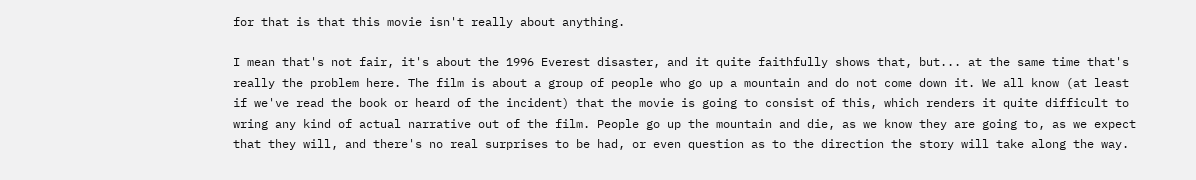for that is that this movie isn't really about anything.

I mean that's not fair, it's about the 1996 Everest disaster, and it quite faithfully shows that, but... at the same time that's really the problem here. The film is about a group of people who go up a mountain and do not come down it. We all know (at least if we've read the book or heard of the incident) that the movie is going to consist of this, which renders it quite difficult to wring any kind of actual narrative out of the film. People go up the mountain and die, as we know they are going to, as we expect that they will, and there's no real surprises to be had, or even question as to the direction the story will take along the way.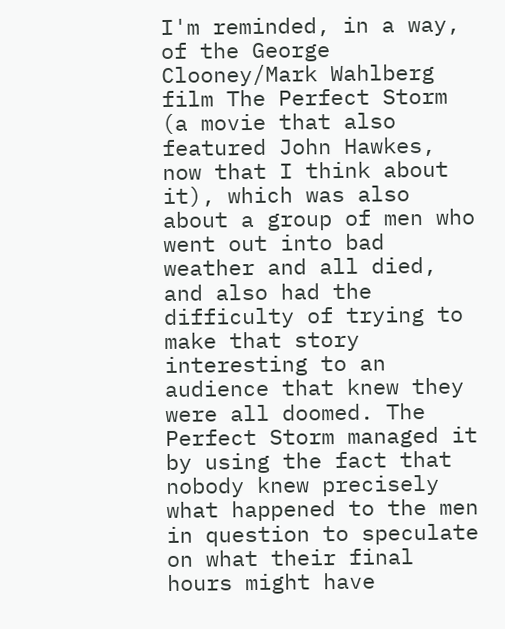I'm reminded, in a way, of the George Clooney/Mark Wahlberg film The Perfect Storm (a movie that also featured John Hawkes, now that I think about it), which was also about a group of men who went out into bad weather and all died, and also had the difficulty of trying to make that story interesting to an audience that knew they were all doomed. The Perfect Storm managed it by using the fact that nobody knew precisely what happened to the men in question to speculate on what their final hours might have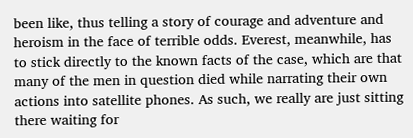been like, thus telling a story of courage and adventure and heroism in the face of terrible odds. Everest, meanwhile, has to stick directly to the known facts of the case, which are that many of the men in question died while narrating their own actions into satellite phones. As such, we really are just sitting there waiting for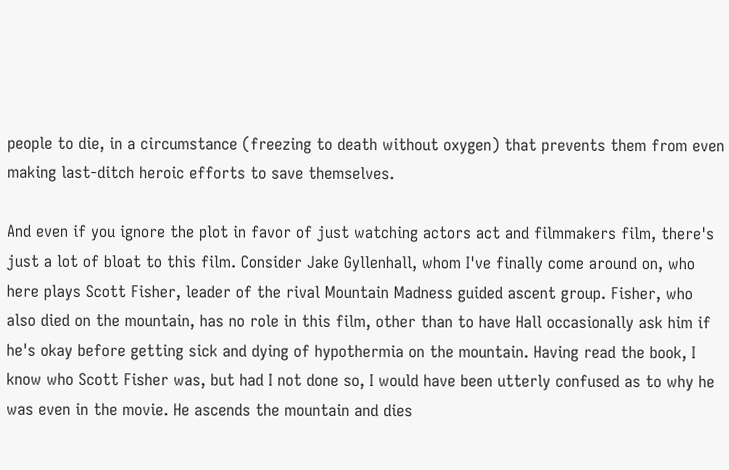people to die, in a circumstance (freezing to death without oxygen) that prevents them from even making last-ditch heroic efforts to save themselves.

And even if you ignore the plot in favor of just watching actors act and filmmakers film, there's just a lot of bloat to this film. Consider Jake Gyllenhall, whom I've finally come around on, who here plays Scott Fisher, leader of the rival Mountain Madness guided ascent group. Fisher, who also died on the mountain, has no role in this film, other than to have Hall occasionally ask him if he's okay before getting sick and dying of hypothermia on the mountain. Having read the book, I know who Scott Fisher was, but had I not done so, I would have been utterly confused as to why he was even in the movie. He ascends the mountain and dies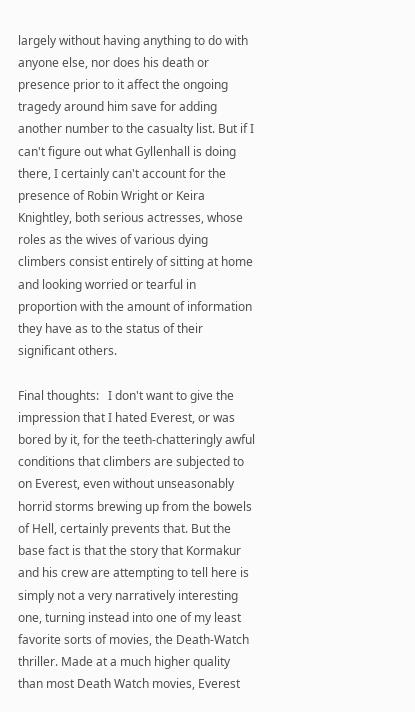largely without having anything to do with anyone else, nor does his death or presence prior to it affect the ongoing tragedy around him save for adding another number to the casualty list. But if I can't figure out what Gyllenhall is doing there, I certainly can't account for the presence of Robin Wright or Keira Knightley, both serious actresses, whose roles as the wives of various dying climbers consist entirely of sitting at home and looking worried or tearful in proportion with the amount of information they have as to the status of their significant others.

Final thoughts:   I don't want to give the impression that I hated Everest, or was bored by it, for the teeth-chatteringly awful conditions that climbers are subjected to on Everest, even without unseasonably horrid storms brewing up from the bowels of Hell, certainly prevents that. But the base fact is that the story that Kormakur and his crew are attempting to tell here is simply not a very narratively interesting one, turning instead into one of my least favorite sorts of movies, the Death-Watch thriller. Made at a much higher quality than most Death Watch movies, Everest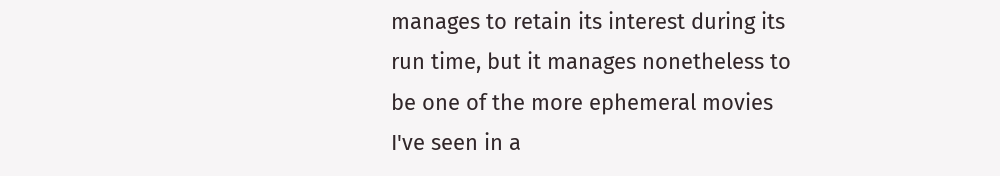manages to retain its interest during its run time, but it manages nonetheless to be one of the more ephemeral movies I've seen in a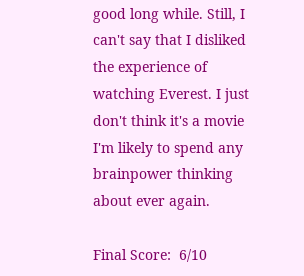good long while. Still, I can't say that I disliked the experience of watching Everest. I just don't think it's a movie I'm likely to spend any brainpower thinking about ever again.

Final Score:  6/10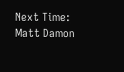Next Time:  Matt Damon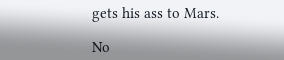gets his ass to Mars.

No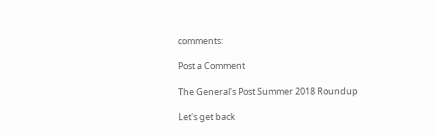comments:

Post a Comment

The General's Post Summer 2018 Roundup

Let's get back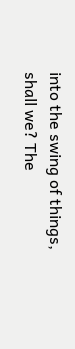into the swing of things, shall we? The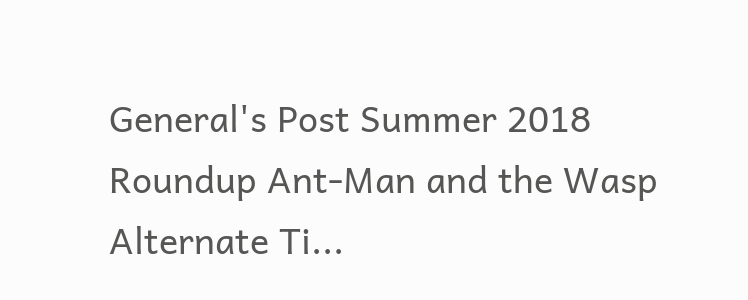General's Post Summer 2018 Roundup Ant-Man and the Wasp Alternate Ti...